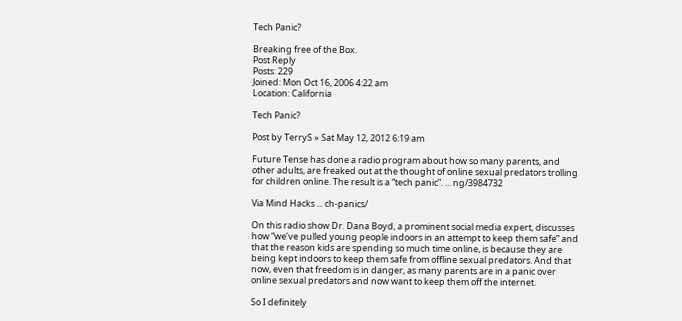Tech Panic?

Breaking free of the Box.
Post Reply
Posts: 229
Joined: Mon Oct 16, 2006 4:22 am
Location: California

Tech Panic?

Post by TerryS » Sat May 12, 2012 6:19 am

Future Tense has done a radio program about how so many parents, and other adults, are freaked out at the thought of online sexual predators trolling for children online. The result is a “tech panic”. ... ng/3984732

Via Mind Hacks ... ch-panics/

On this radio show Dr. Dana Boyd, a prominent social media expert, discusses how “we’ve pulled young people indoors in an attempt to keep them safe” and that the reason kids are spending so much time online, is because they are being kept indoors to keep them safe from offline sexual predators. And that now, even that freedom is in danger, as many parents are in a panic over online sexual predators and now want to keep them off the internet.

So I definitely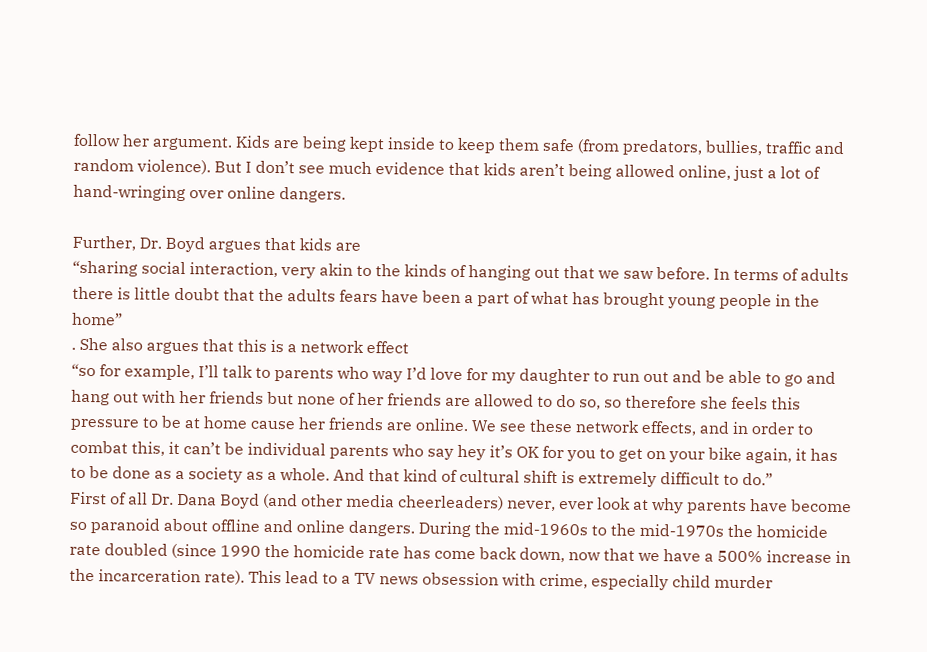follow her argument. Kids are being kept inside to keep them safe (from predators, bullies, traffic and random violence). But I don’t see much evidence that kids aren’t being allowed online, just a lot of hand-wringing over online dangers.

Further, Dr. Boyd argues that kids are
“sharing social interaction, very akin to the kinds of hanging out that we saw before. In terms of adults there is little doubt that the adults fears have been a part of what has brought young people in the home”
. She also argues that this is a network effect
“so for example, I’ll talk to parents who way I’d love for my daughter to run out and be able to go and hang out with her friends but none of her friends are allowed to do so, so therefore she feels this pressure to be at home cause her friends are online. We see these network effects, and in order to combat this, it can’t be individual parents who say hey it’s OK for you to get on your bike again, it has to be done as a society as a whole. And that kind of cultural shift is extremely difficult to do.”
First of all Dr. Dana Boyd (and other media cheerleaders) never, ever look at why parents have become so paranoid about offline and online dangers. During the mid-1960s to the mid-1970s the homicide rate doubled (since 1990 the homicide rate has come back down, now that we have a 500% increase in the incarceration rate). This lead to a TV news obsession with crime, especially child murder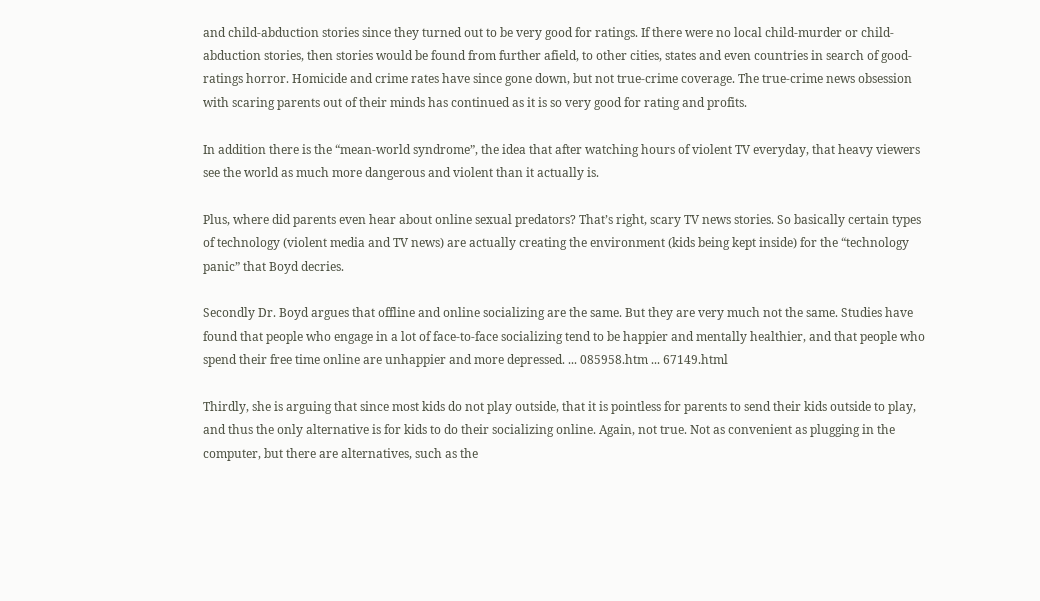and child-abduction stories since they turned out to be very good for ratings. If there were no local child-murder or child-abduction stories, then stories would be found from further afield, to other cities, states and even countries in search of good-ratings horror. Homicide and crime rates have since gone down, but not true-crime coverage. The true-crime news obsession with scaring parents out of their minds has continued as it is so very good for rating and profits.

In addition there is the “mean-world syndrome”, the idea that after watching hours of violent TV everyday, that heavy viewers see the world as much more dangerous and violent than it actually is.

Plus, where did parents even hear about online sexual predators? That’s right, scary TV news stories. So basically certain types of technology (violent media and TV news) are actually creating the environment (kids being kept inside) for the “technology panic” that Boyd decries.

Secondly Dr. Boyd argues that offline and online socializing are the same. But they are very much not the same. Studies have found that people who engage in a lot of face-to-face socializing tend to be happier and mentally healthier, and that people who spend their free time online are unhappier and more depressed. ... 085958.htm ... 67149.html

Thirdly, she is arguing that since most kids do not play outside, that it is pointless for parents to send their kids outside to play, and thus the only alternative is for kids to do their socializing online. Again, not true. Not as convenient as plugging in the computer, but there are alternatives, such as the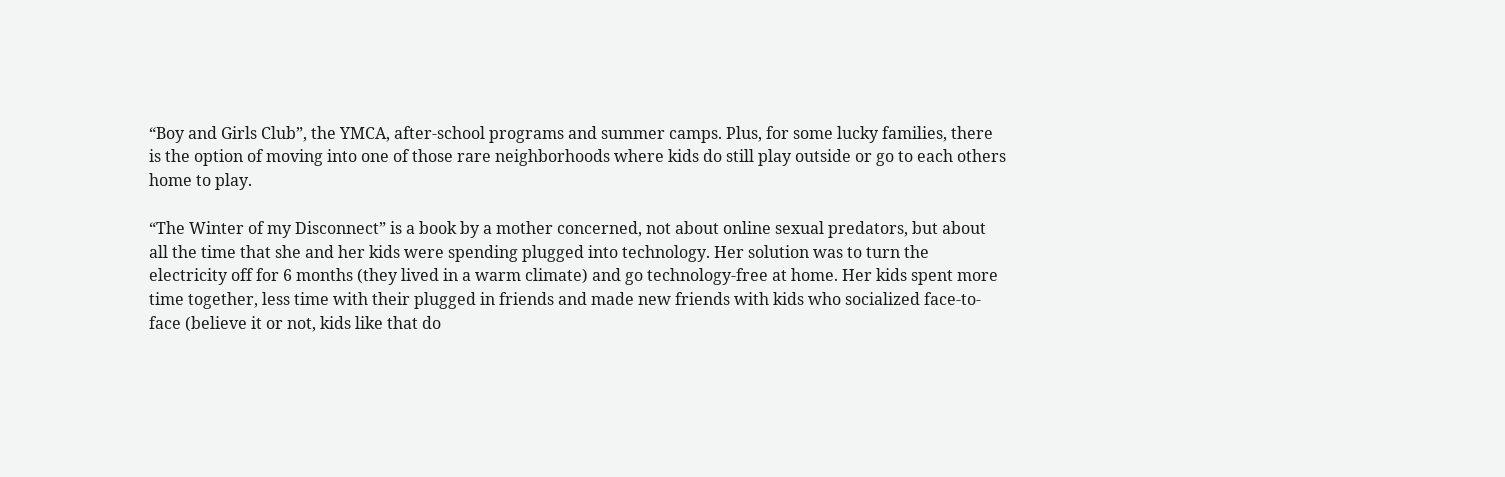“Boy and Girls Club”, the YMCA, after-school programs and summer camps. Plus, for some lucky families, there is the option of moving into one of those rare neighborhoods where kids do still play outside or go to each others home to play.

“The Winter of my Disconnect” is a book by a mother concerned, not about online sexual predators, but about all the time that she and her kids were spending plugged into technology. Her solution was to turn the electricity off for 6 months (they lived in a warm climate) and go technology-free at home. Her kids spent more time together, less time with their plugged in friends and made new friends with kids who socialized face-to-face (believe it or not, kids like that do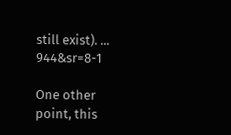still exist). ... 944&sr=8-1

One other point, this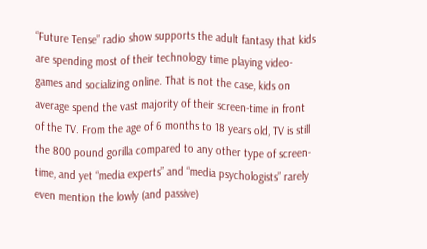“Future Tense” radio show supports the adult fantasy that kids are spending most of their technology time playing video-games and socializing online. That is not the case, kids on average spend the vast majority of their screen-time in front of the TV. From the age of 6 months to 18 years old, TV is still the 800 pound gorilla compared to any other type of screen-time, and yet “media experts” and “media psychologists” rarely even mention the lowly (and passive)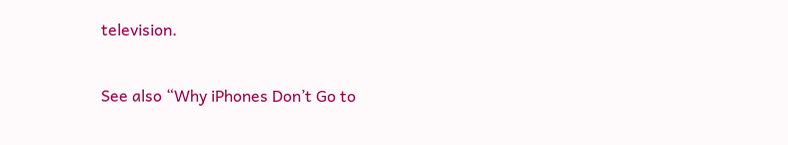television.

See also “Why iPhones Don’t Go to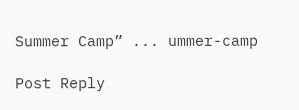Summer Camp” ... ummer-camp

Post Reply